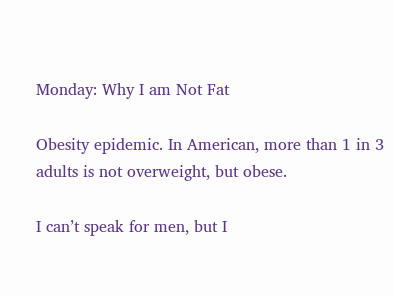Monday: Why I am Not Fat

Obesity epidemic. In American, more than 1 in 3 adults is not overweight, but obese.

I can’t speak for men, but I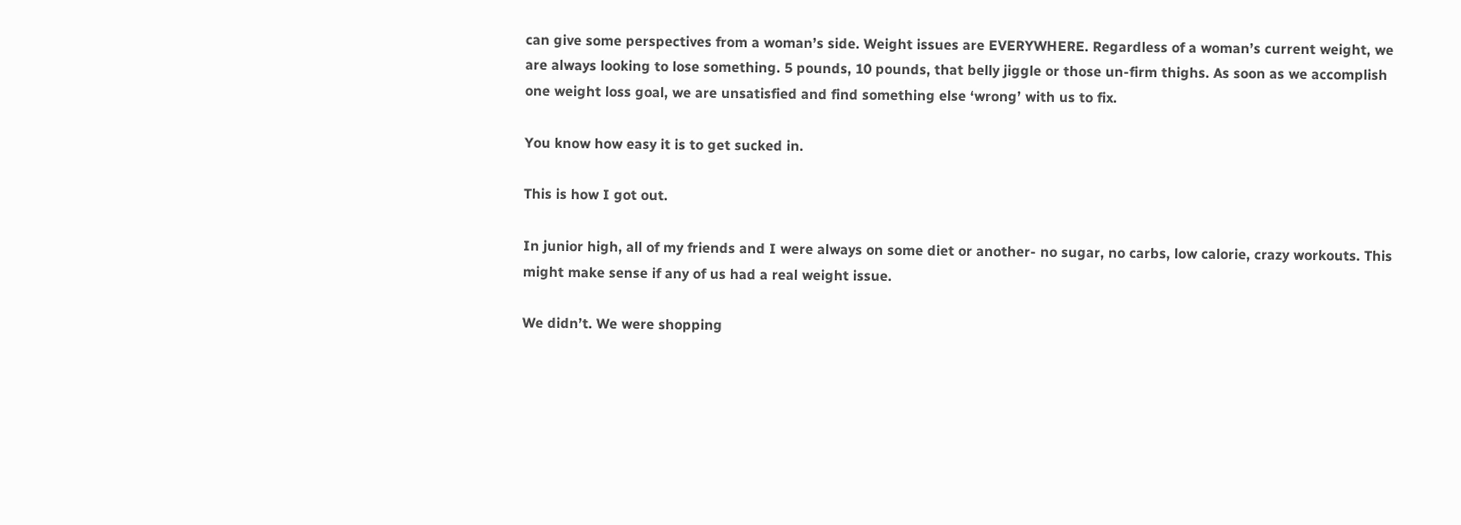can give some perspectives from a woman’s side. Weight issues are EVERYWHERE. Regardless of a woman’s current weight, we are always looking to lose something. 5 pounds, 10 pounds, that belly jiggle or those un-firm thighs. As soon as we accomplish one weight loss goal, we are unsatisfied and find something else ‘wrong’ with us to fix.

You know how easy it is to get sucked in.

This is how I got out.

In junior high, all of my friends and I were always on some diet or another- no sugar, no carbs, low calorie, crazy workouts. This might make sense if any of us had a real weight issue.

We didn’t. We were shopping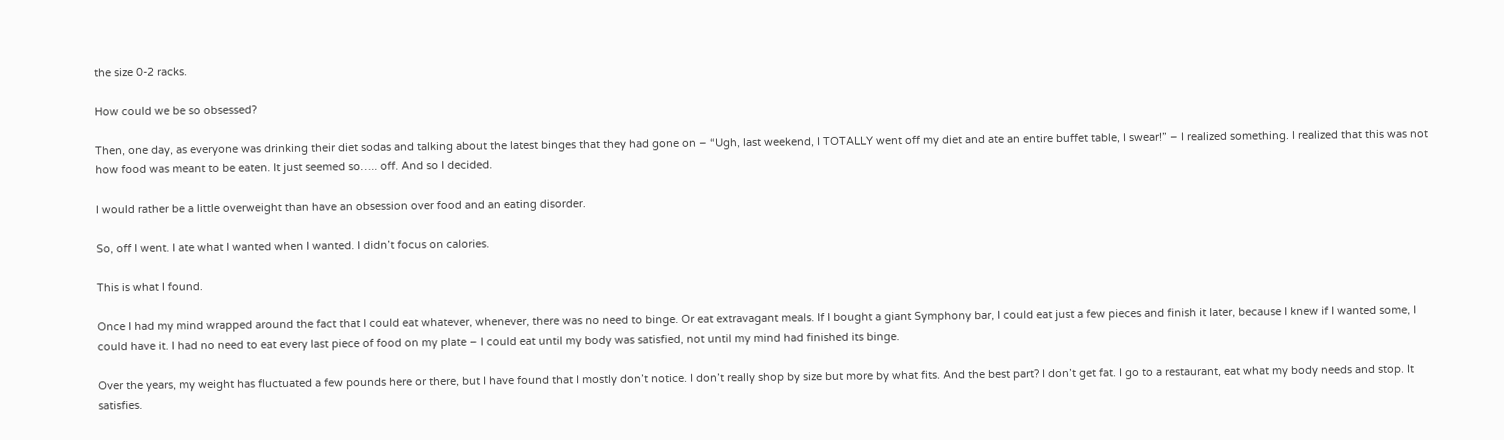the size 0-2 racks.

How could we be so obsessed?

Then, one day, as everyone was drinking their diet sodas and talking about the latest binges that they had gone on – “Ugh, last weekend, I TOTALLY went off my diet and ate an entire buffet table, I swear!” – I realized something. I realized that this was not how food was meant to be eaten. It just seemed so….. off. And so I decided.

I would rather be a little overweight than have an obsession over food and an eating disorder.

So, off I went. I ate what I wanted when I wanted. I didn’t focus on calories.

This is what I found.

Once I had my mind wrapped around the fact that I could eat whatever, whenever, there was no need to binge. Or eat extravagant meals. If I bought a giant Symphony bar, I could eat just a few pieces and finish it later, because I knew if I wanted some, I could have it. I had no need to eat every last piece of food on my plate – I could eat until my body was satisfied, not until my mind had finished its binge.

Over the years, my weight has fluctuated a few pounds here or there, but I have found that I mostly don’t notice. I don’t really shop by size but more by what fits. And the best part? I don’t get fat. I go to a restaurant, eat what my body needs and stop. It satisfies.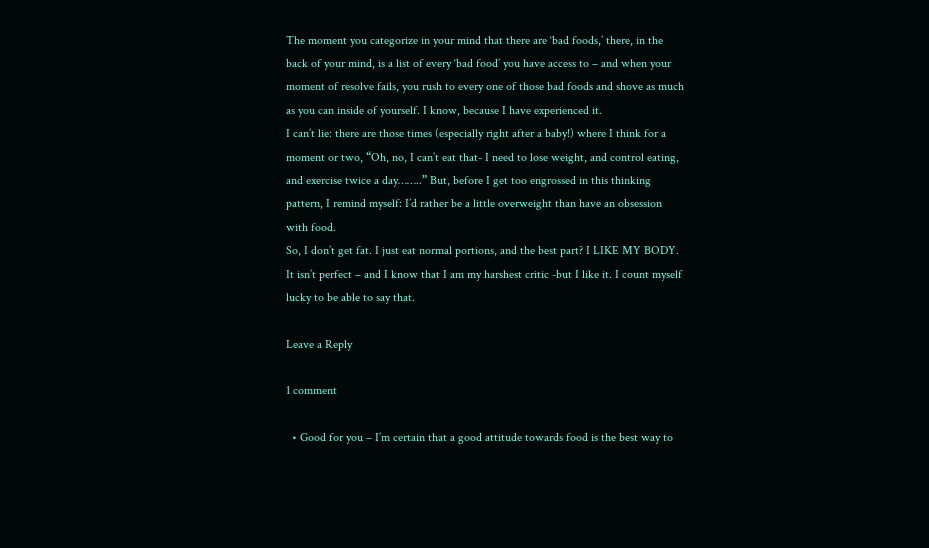The moment you categorize in your mind that there are ‘bad foods,’ there, in the back of your mind, is a list of every ‘bad food’ you have access to – and when your moment of resolve fails, you rush to every one of those bad foods and shove as much as you can inside of yourself. I know, because I have experienced it.
I can’t lie: there are those times (especially right after a baby!) where I think for a moment or two, “Oh, no, I can’t eat that- I need to lose weight, and control eating, and exercise twice a day……..” But, before I get too engrossed in this thinking pattern, I remind myself: I’d rather be a little overweight than have an obsession with food.
So, I don’t get fat. I just eat normal portions, and the best part? I LIKE MY BODY. It isn’t perfect – and I know that I am my harshest critic -but I like it. I count myself lucky to be able to say that.

Leave a Reply

1 comment

  • Good for you – I’m certain that a good attitude towards food is the best way to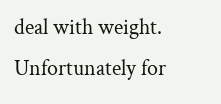deal with weight. Unfortunately for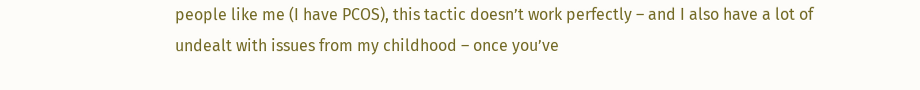people like me (I have PCOS), this tactic doesn’t work perfectly – and I also have a lot of undealt with issues from my childhood – once you’ve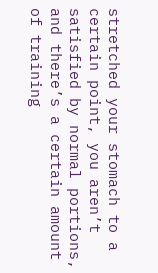stretched your stomach to a certain point, you aren’t satisfied by normal portions, and there’s a certain amount of training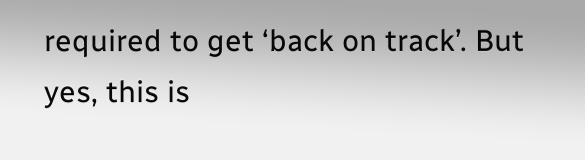required to get ‘back on track’. But yes, this is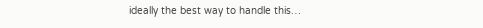ideally the best way to handle this…